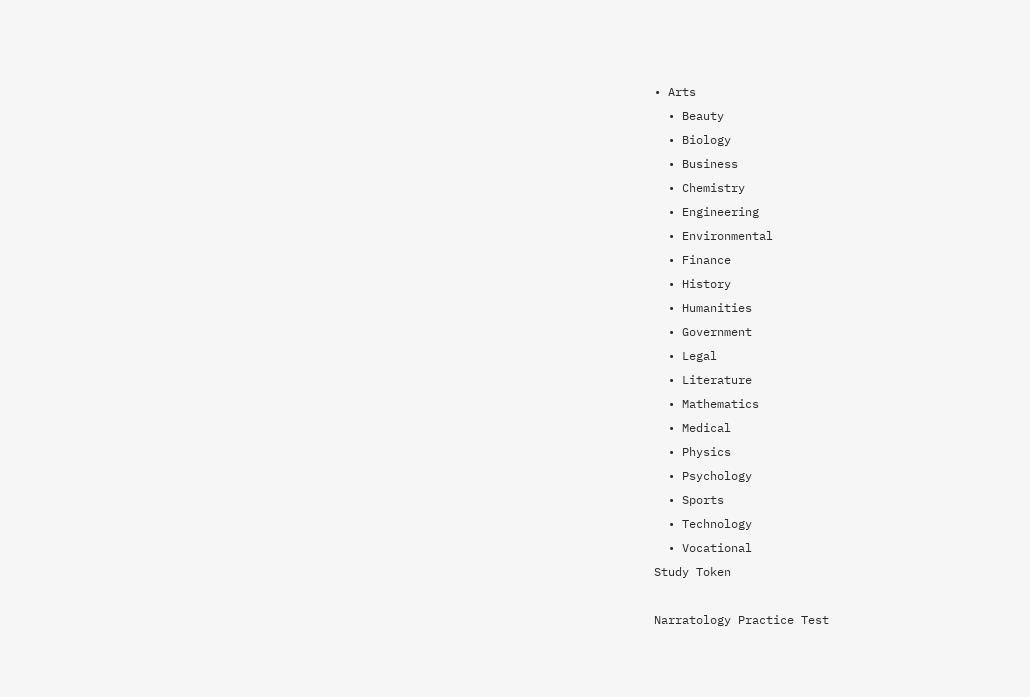• Arts
  • Beauty
  • Biology
  • Business
  • Chemistry
  • Engineering
  • Environmental
  • Finance
  • History
  • Humanities
  • Government
  • Legal
  • Literature
  • Mathematics
  • Medical
  • Physics
  • Psychology
  • Sports
  • Technology
  • Vocational
Study Token

Narratology Practice Test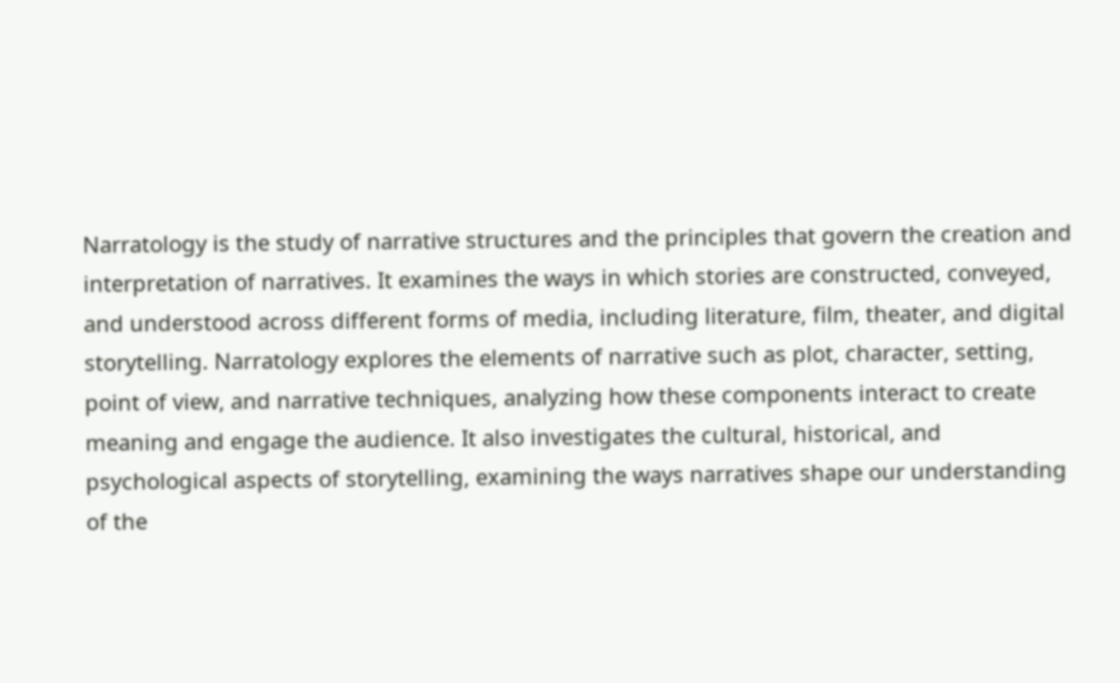Narratology is the study of narrative structures and the principles that govern the creation and interpretation of narratives. It examines the ways in which stories are constructed, conveyed, and understood across different forms of media, including literature, film, theater, and digital storytelling. Narratology explores the elements of narrative such as plot, character, setting, point of view, and narrative techniques, analyzing how these components interact to create meaning and engage the audience. It also investigates the cultural, historical, and psychological aspects of storytelling, examining the ways narratives shape our understanding of the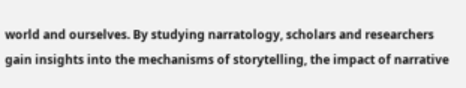world and ourselves. By studying narratology, scholars and researchers gain insights into the mechanisms of storytelling, the impact of narrative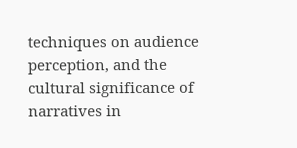techniques on audience perception, and the cultural significance of narratives in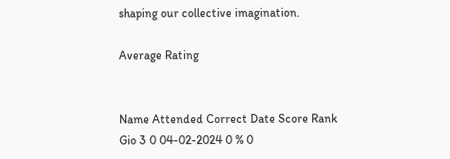shaping our collective imagination.

Average Rating


Name Attended Correct Date Score Rank
Gio 3 0 04-02-2024 0 % 0